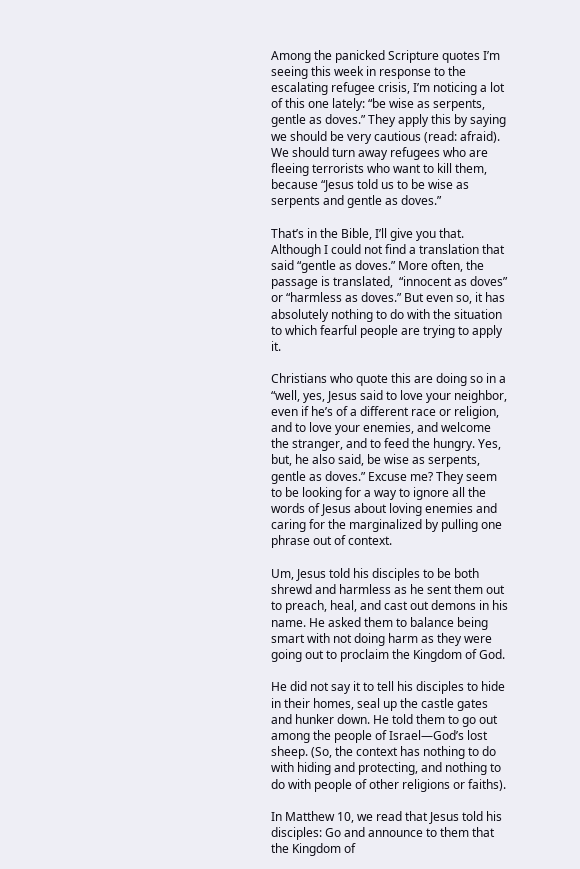Among the panicked Scripture quotes I’m seeing this week in response to the escalating refugee crisis, I’m noticing a lot of this one lately: “be wise as serpents, gentle as doves.” They apply this by saying we should be very cautious (read: afraid). We should turn away refugees who are fleeing terrorists who want to kill them, because “Jesus told us to be wise as serpents and gentle as doves.”

That’s in the Bible, I’ll give you that. Although I could not find a translation that said “gentle as doves.” More often, the passage is translated,  “innocent as doves” or “harmless as doves.” But even so, it has absolutely nothing to do with the situation to which fearful people are trying to apply it.

Christians who quote this are doing so in a “well, yes, Jesus said to love your neighbor, even if he’s of a different race or religion, and to love your enemies, and welcome the stranger, and to feed the hungry. Yes, but, he also said, be wise as serpents, gentle as doves.” Excuse me? They seem to be looking for a way to ignore all the words of Jesus about loving enemies and caring for the marginalized by pulling one phrase out of context.

Um, Jesus told his disciples to be both shrewd and harmless as he sent them out to preach, heal, and cast out demons in his name. He asked them to balance being smart with not doing harm as they were going out to proclaim the Kingdom of God.

He did not say it to tell his disciples to hide in their homes, seal up the castle gates and hunker down. He told them to go out among the people of Israel—God’s lost sheep. (So, the context has nothing to do with hiding and protecting, and nothing to do with people of other religions or faiths).

In Matthew 10, we read that Jesus told his disciples: Go and announce to them that the Kingdom of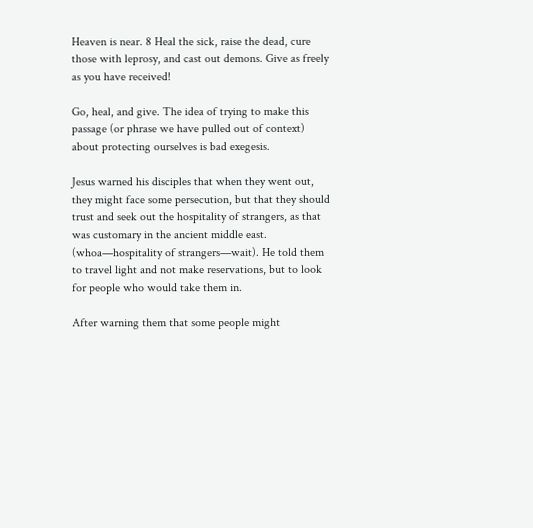Heaven is near. 8 Heal the sick, raise the dead, cure those with leprosy, and cast out demons. Give as freely as you have received!

Go, heal, and give. The idea of trying to make this passage (or phrase we have pulled out of context) about protecting ourselves is bad exegesis.

Jesus warned his disciples that when they went out, they might face some persecution, but that they should trust and seek out the hospitality of strangers, as that was customary in the ancient middle east. (whoa—hospitality of strangers—wait). He told them to travel light and not make reservations, but to look for people who would take them in.

After warning them that some people might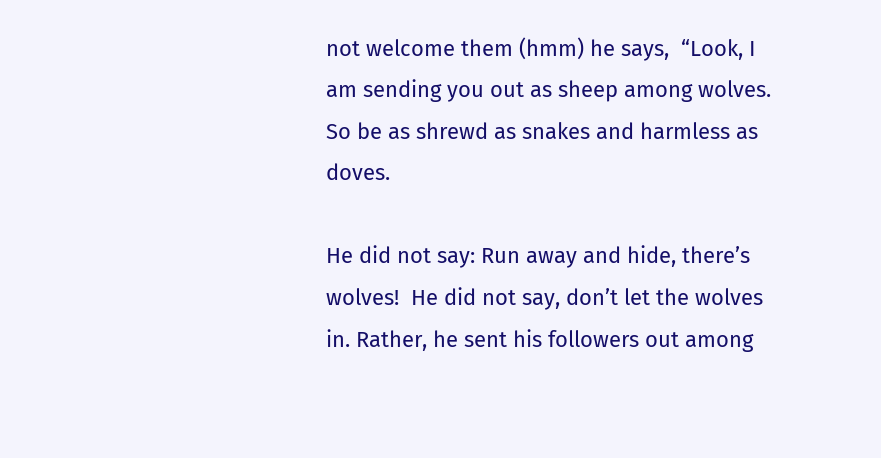not welcome them (hmm) he says,  “Look, I am sending you out as sheep among wolves. So be as shrewd as snakes and harmless as doves.

He did not say: Run away and hide, there’s wolves!  He did not say, don’t let the wolves in. Rather, he sent his followers out among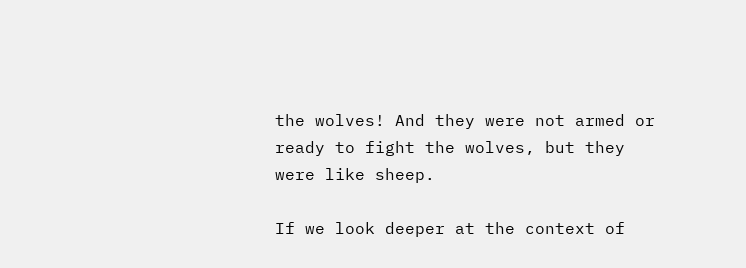the wolves! And they were not armed or ready to fight the wolves, but they were like sheep.

If we look deeper at the context of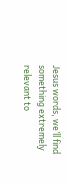Jesus words, we’ll find something extremely relevant to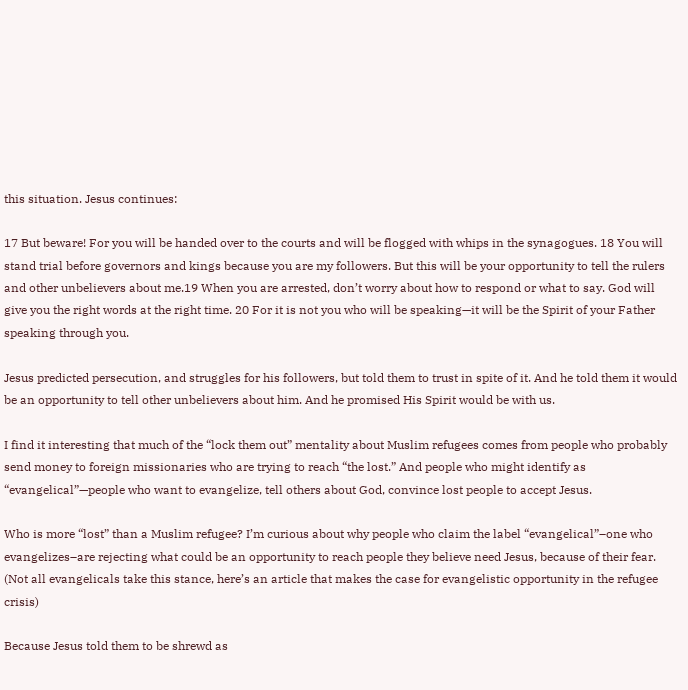this situation. Jesus continues:

17 But beware! For you will be handed over to the courts and will be flogged with whips in the synagogues. 18 You will stand trial before governors and kings because you are my followers. But this will be your opportunity to tell the rulers and other unbelievers about me.19 When you are arrested, don’t worry about how to respond or what to say. God will give you the right words at the right time. 20 For it is not you who will be speaking—it will be the Spirit of your Father speaking through you.

Jesus predicted persecution, and struggles for his followers, but told them to trust in spite of it. And he told them it would be an opportunity to tell other unbelievers about him. And he promised His Spirit would be with us.

I find it interesting that much of the “lock them out” mentality about Muslim refugees comes from people who probably send money to foreign missionaries who are trying to reach “the lost.” And people who might identify as “evangelical”—people who want to evangelize, tell others about God, convince lost people to accept Jesus.

Who is more “lost” than a Muslim refugee? I’m curious about why people who claim the label “evangelical”–one who evangelizes–are rejecting what could be an opportunity to reach people they believe need Jesus, because of their fear. (Not all evangelicals take this stance, here’s an article that makes the case for evangelistic opportunity in the refugee crisis)

Because Jesus told them to be shrewd as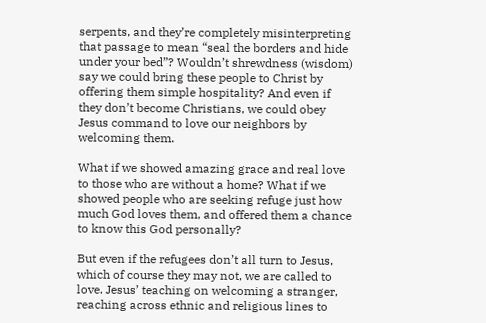serpents, and they’re completely misinterpreting that passage to mean “seal the borders and hide under your bed”? Wouldn’t shrewdness (wisdom) say we could bring these people to Christ by offering them simple hospitality? And even if they don’t become Christians, we could obey Jesus command to love our neighbors by welcoming them.

What if we showed amazing grace and real love to those who are without a home? What if we showed people who are seeking refuge just how much God loves them, and offered them a chance to know this God personally?

But even if the refugees don’t all turn to Jesus, which of course they may not, we are called to love. Jesus’ teaching on welcoming a stranger, reaching across ethnic and religious lines to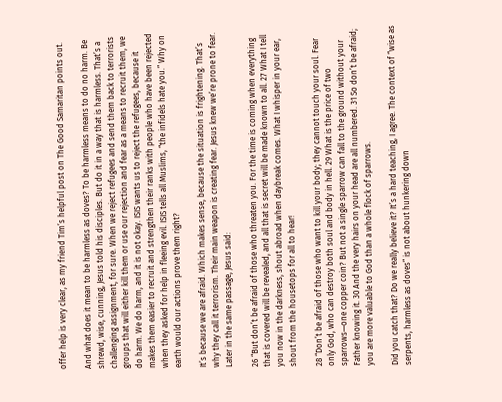offer help is very clear, as my friend Tim’s helpful post on The Good Samaritan points out.

And what does it mean to be harmless as doves? To be harmless means to do no harm. Be shrewd, wise, cunning, Jesus told his disciples. But do it in a way that is harmless. That’s a challenging assignment, for sure. When we reject refugees and send them back to terrorists groups that will either kill them or use our rejection and fear as a means to recruit them, we do harm. We do harm, and it is not okay. ISIS wants us to reject the refugees, because it makes them easier to recruit and strengthen their ranks with people who have been rejected when they asked for help in fleeing evil. ISIS tells all Muslims, “the infidels hate you.” Why on earth would our actions prove them right?

It’s because we are afraid. Which makes sense, because the situation is frightening. That’s why they call it terrorism. Their main weapon is creating fear. Jesus knew we’re prone to fear. Later in the same passage, Jesus said:

26 “But don’t be afraid of those who threaten you. For the time is coming when everything that is covered will be revealed, and all that is secret will be made known to all. 27 What I tell you now in the darkness, shout abroad when daybreak comes. What I whisper in your ear, shout from the housetops for all to hear!

28 “Don’t be afraid of those who want to kill your body; they cannot touch your soul. Fear only God, who can destroy both soul and body in hell. 29 What is the price of two sparrows—one copper coin? But not a single sparrow can fall to the ground without your Father knowing it. 30 And the very hairs on your head are all numbered. 31 So don’t be afraid; you are more valuable to God than a whole flock of sparrows.

Did you catch that? Do we really believe it? It’s a hard teaching, I agree. The context of “wise as serpents, harmless as doves” is not about hunkering down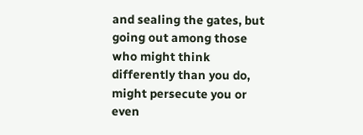and sealing the gates, but going out among those who might think differently than you do, might persecute you or even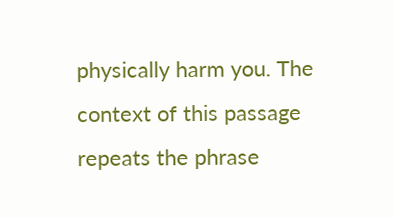physically harm you. The context of this passage repeats the phrase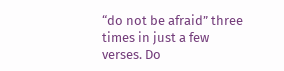“do not be afraid” three times in just a few verses. Do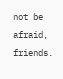not be afraid, friends.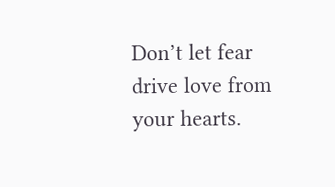Don’t let fear drive love from your hearts.